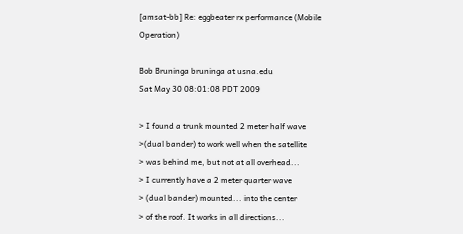[amsat-bb] Re: eggbeater rx performance (Mobile Operation)

Bob Bruninga bruninga at usna.edu
Sat May 30 08:01:08 PDT 2009

> I found a trunk mounted 2 meter half wave
>(dual bander) to work well when the satellite
> was behind me, but not at all overhead...
> I currently have a 2 meter quarter wave
> (dual bander) mounted... into the center
> of the roof. It works in all directions...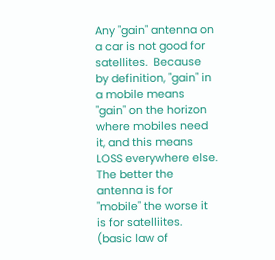Any "gain" antenna on a car is not good for satellites.  Because by definition, "gain" in a mobile means "gain" on the horizon where mobiles need it, and this means LOSS everywhere else.  The better the antenna is for "mobile" the worse it is for satelliites.  (basic law of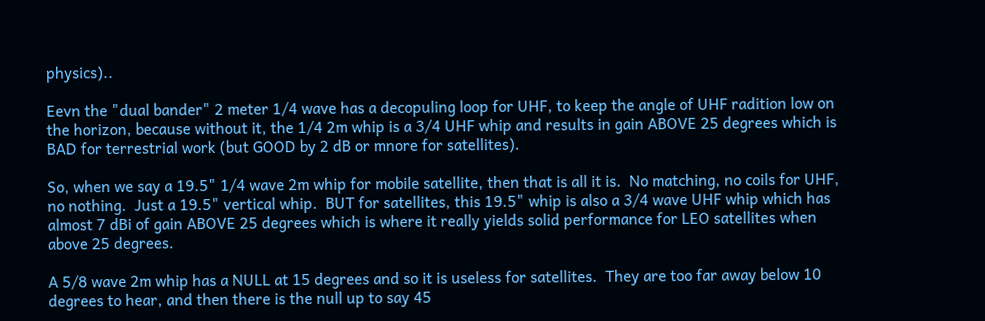physics)..

Eevn the "dual bander" 2 meter 1/4 wave has a decopuling loop for UHF, to keep the angle of UHF radition low on the horizon, because without it, the 1/4 2m whip is a 3/4 UHF whip and results in gain ABOVE 25 degrees which is BAD for terrestrial work (but GOOD by 2 dB or mnore for satellites).

So, when we say a 19.5" 1/4 wave 2m whip for mobile satellite, then that is all it is.  No matching, no coils for UHF, no nothing.  Just a 19.5" vertical whip.  BUT for satellites, this 19.5" whip is also a 3/4 wave UHF whip which has almost 7 dBi of gain ABOVE 25 degrees which is where it really yields solid performance for LEO satellites when above 25 degrees.

A 5/8 wave 2m whip has a NULL at 15 degrees and so it is useless for satellites.  They are too far away below 10 degrees to hear, and then there is the null up to say 45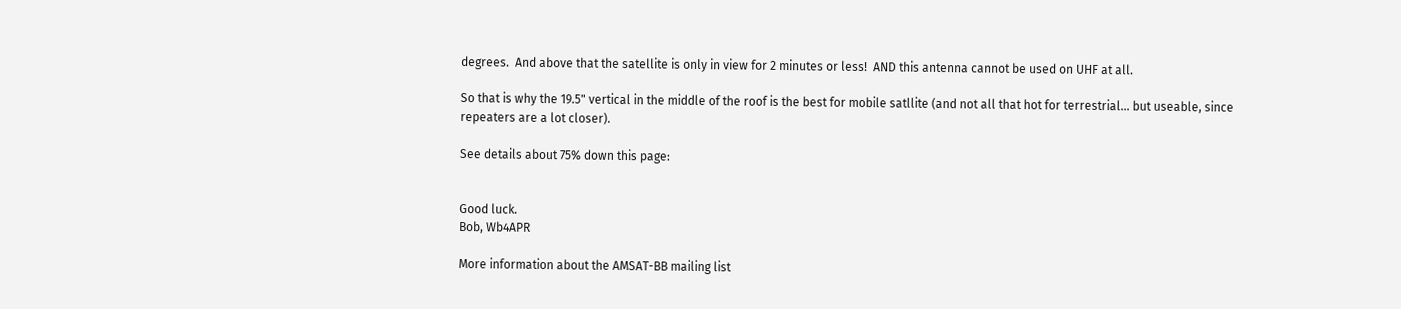degrees.  And above that the satellite is only in view for 2 minutes or less!  AND this antenna cannot be used on UHF at all.

So that is why the 19.5" vertical in the middle of the roof is the best for mobile satllite (and not all that hot for terrestrial... but useable, since repeaters are a lot closer).

See details about 75% down this page:


Good luck.
Bob, Wb4APR

More information about the AMSAT-BB mailing list